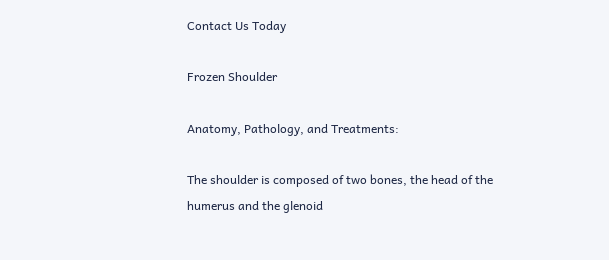Contact Us Today

Frozen Shoulder

Anatomy, Pathology, and Treatments:

The shoulder is composed of two bones, the head of the humerus and the glenoid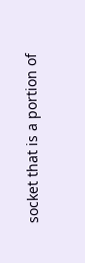socket that is a portion of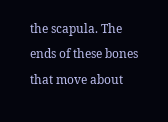the scapula. The ends of these bones that move about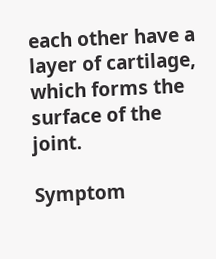each other have a layer of cartilage, which forms the surface of the joint.

Symptom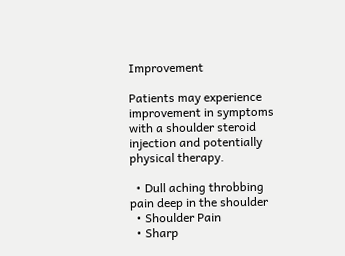Improvement

Patients may experience improvement in symptoms with a shoulder steroid injection and potentially physical therapy.

  • Dull aching throbbing pain deep in the shoulder
  • Shoulder Pain
  • Sharp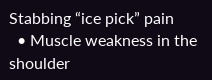Stabbing “ice pick” pain
  • Muscle weakness in the shoulder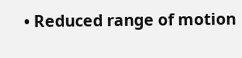• Reduced range of motion